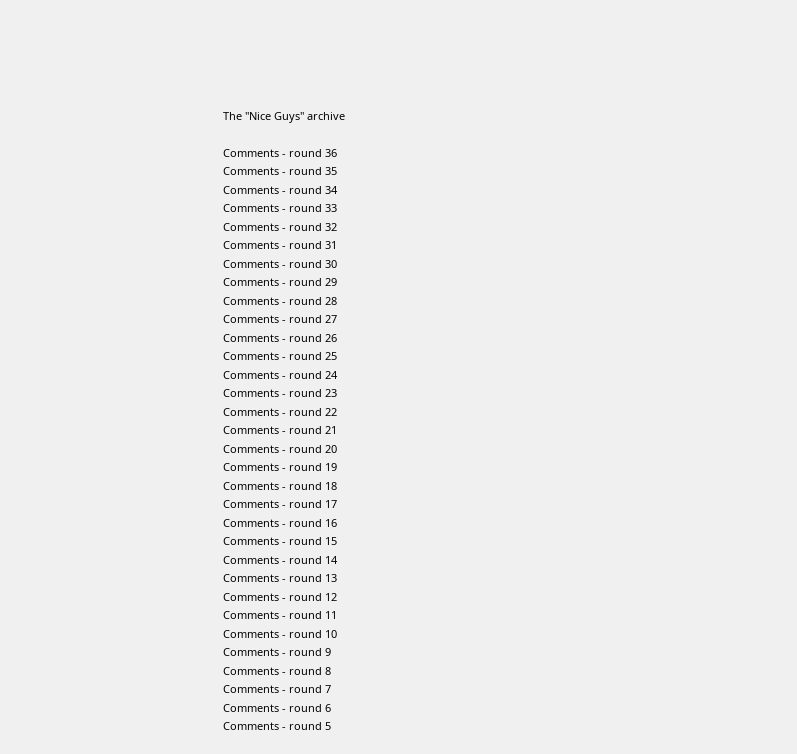The "Nice Guys" archive

Comments - round 36
Comments - round 35
Comments - round 34
Comments - round 33
Comments - round 32
Comments - round 31
Comments - round 30
Comments - round 29
Comments - round 28
Comments - round 27
Comments - round 26
Comments - round 25
Comments - round 24
Comments - round 23
Comments - round 22
Comments - round 21
Comments - round 20
Comments - round 19
Comments - round 18
Comments - round 17
Comments - round 16
Comments - round 15
Comments - round 14
Comments - round 13
Comments - round 12
Comments - round 11
Comments - round 10
Comments - round 9
Comments - round 8
Comments - round 7
Comments - round 6
Comments - round 5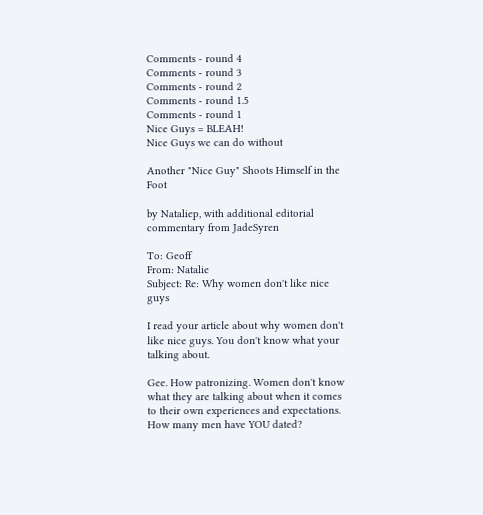Comments - round 4
Comments - round 3
Comments - round 2
Comments - round 1.5
Comments - round 1
Nice Guys = BLEAH!
Nice Guys we can do without

Another "Nice Guy" Shoots Himself in the Foot

by Nataliep, with additional editorial commentary from JadeSyren

To: Geoff
From: Natalie
Subject: Re: Why women don't like nice guys

I read your article about why women don't like nice guys. You don't know what your talking about.

Gee. How patronizing. Women don't know what they are talking about when it comes to their own experiences and expectations. How many men have YOU dated?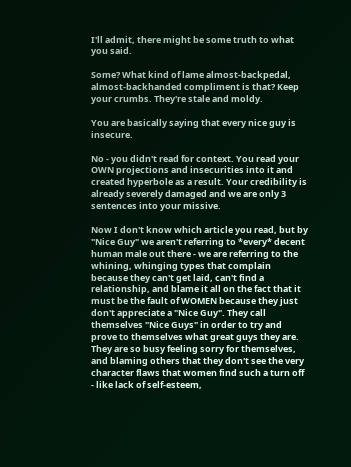I'll admit, there might be some truth to what you said.

Some? What kind of lame almost-backpedal, almost-backhanded compliment is that? Keep your crumbs. They're stale and moldy.

You are basically saying that every nice guy is insecure.

No - you didn't read for context. You read your OWN projections and insecurities into it and created hyperbole as a result. Your credibility is already severely damaged and we are only 3 sentences into your missive.

Now I don't know which article you read, but by "Nice Guy" we aren't referring to *every* decent human male out there - we are referring to the whining, whinging types that complain because they can't get laid, can't find a relationship, and blame it all on the fact that it must be the fault of WOMEN because they just don't appreciate a "Nice Guy". They call themselves "Nice Guys" in order to try and prove to themselves what great guys they are. They are so busy feeling sorry for themselves, and blaming others that they don't see the very character flaws that women find such a turn off - like lack of self-esteem,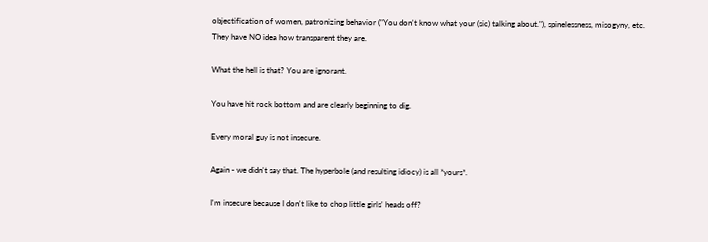objectification of women, patronizing behavior ("You don't know what your (sic) talking about."), spinelessness, misogyny, etc. They have NO idea how transparent they are.

What the hell is that? You are ignorant.

You have hit rock bottom and are clearly beginning to dig.

Every moral guy is not insecure.

Again - we didn't say that. The hyperbole (and resulting idiocy) is all *yours*.

I'm insecure because I don't like to chop little girls' heads off?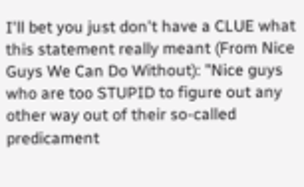I'll bet you just don't have a CLUE what this statement really meant (From Nice Guys We Can Do Without): "Nice guys who are too STUPID to figure out any other way out of their so-called predicament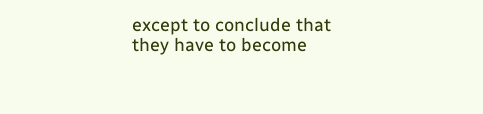except to conclude that they have to become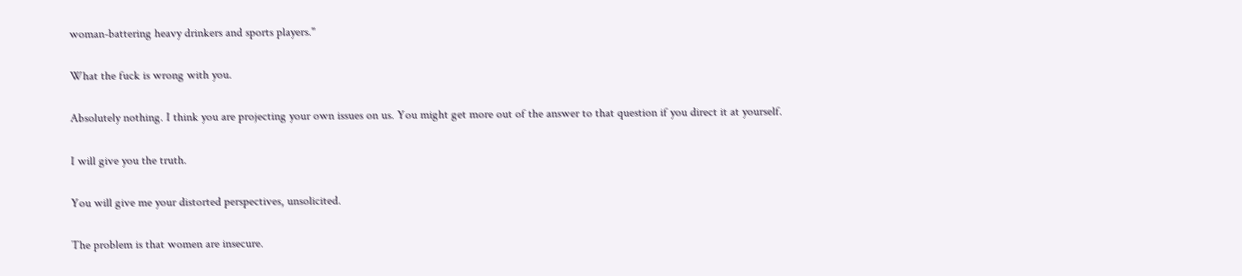woman-battering heavy drinkers and sports players."

What the fuck is wrong with you.

Absolutely nothing. I think you are projecting your own issues on us. You might get more out of the answer to that question if you direct it at yourself.

I will give you the truth.

You will give me your distorted perspectives, unsolicited.

The problem is that women are insecure.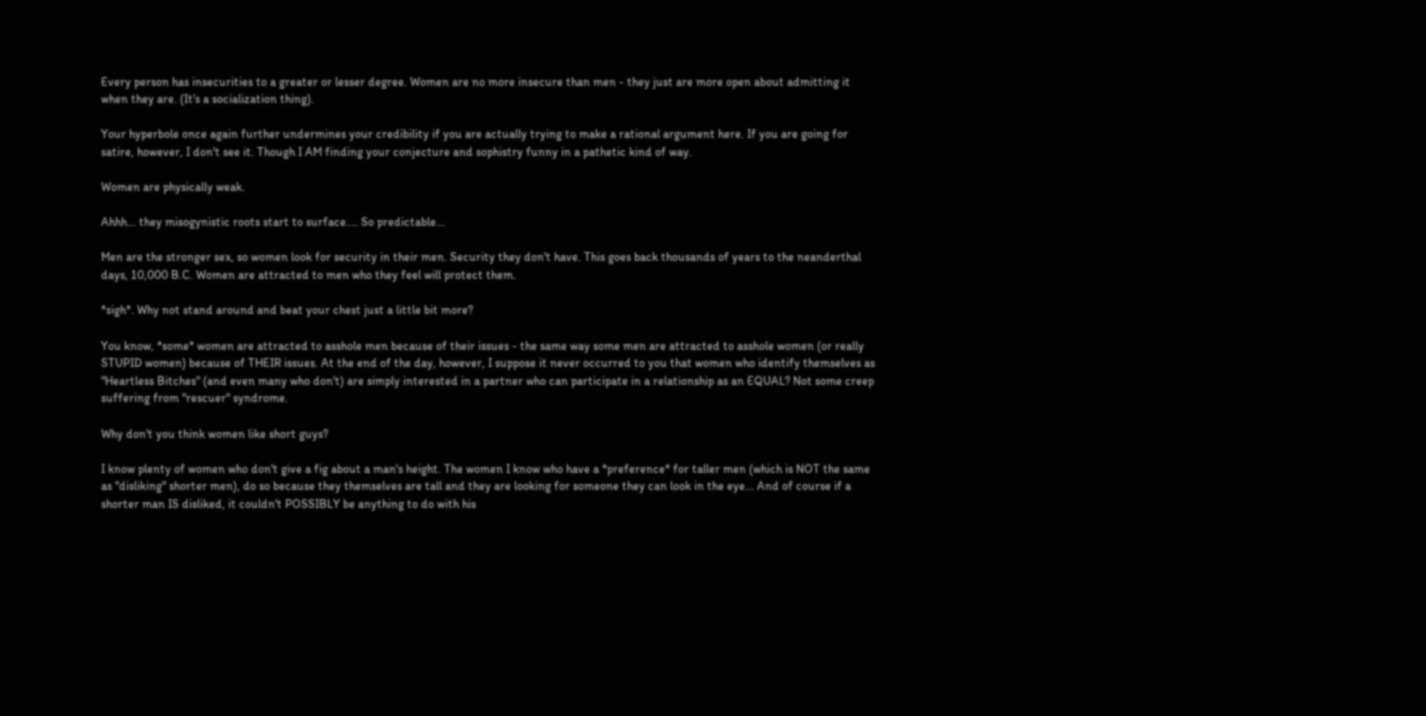Every person has insecurities to a greater or lesser degree. Women are no more insecure than men - they just are more open about admitting it when they are. (It's a socialization thing).

Your hyperbole once again further undermines your credibility if you are actually trying to make a rational argument here. If you are going for satire, however, I don't see it. Though I AM finding your conjecture and sophistry funny in a pathetic kind of way.

Women are physically weak.

Ahhh... they misogynistic roots start to surface.... So predictable...

Men are the stronger sex, so women look for security in their men. Security they don't have. This goes back thousands of years to the neanderthal days, 10,000 B.C. Women are attracted to men who they feel will protect them.

*sigh*. Why not stand around and beat your chest just a little bit more?

You know, *some* women are attracted to asshole men because of their issues - the same way some men are attracted to asshole women (or really STUPID women) because of THEIR issues. At the end of the day, however, I suppose it never occurred to you that women who identify themselves as "Heartless Bitches" (and even many who don't) are simply interested in a partner who can participate in a relationship as an EQUAL? Not some creep suffering from "rescuer" syndrome.

Why don't you think women like short guys?

I know plenty of women who don't give a fig about a man's height. The women I know who have a *preference* for taller men (which is NOT the same as "disliking" shorter men), do so because they themselves are tall and they are looking for someone they can look in the eye... And of course if a shorter man IS disliked, it couldn't POSSIBLY be anything to do with his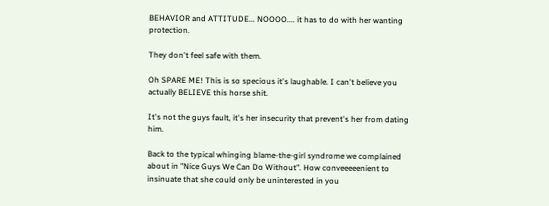BEHAVIOR and ATTITUDE... NOOOO.... it has to do with her wanting protection.

They don't feel safe with them.

Oh SPARE ME! This is so specious it's laughable. I can't believe you actually BELIEVE this horse shit.

It's not the guys fault, it's her insecurity that prevent's her from dating him.

Back to the typical whinging blame-the-girl syndrome we complained about in "Nice Guys We Can Do Without". How conveeeeenient to insinuate that she could only be uninterested in you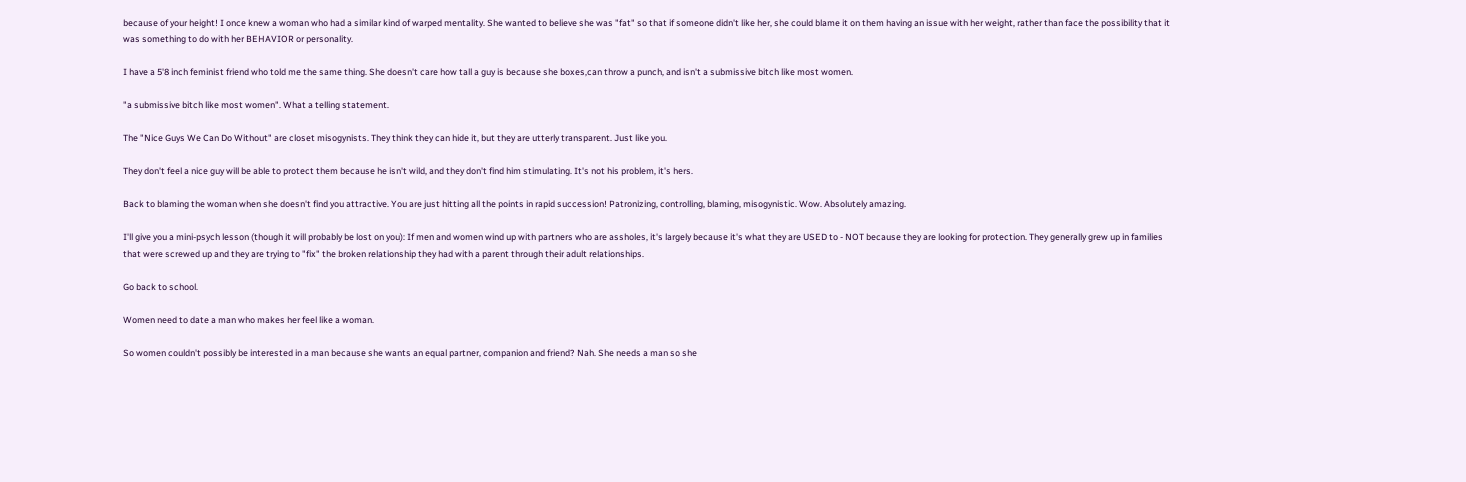because of your height! I once knew a woman who had a similar kind of warped mentality. She wanted to believe she was "fat" so that if someone didn't like her, she could blame it on them having an issue with her weight, rather than face the possibility that it was something to do with her BEHAVIOR or personality.

I have a 5'8 inch feminist friend who told me the same thing. She doesn't care how tall a guy is because she boxes,can throw a punch, and isn't a submissive bitch like most women.

"a submissive bitch like most women". What a telling statement.

The "Nice Guys We Can Do Without" are closet misogynists. They think they can hide it, but they are utterly transparent. Just like you.

They don't feel a nice guy will be able to protect them because he isn't wild, and they don't find him stimulating. It's not his problem, it's hers.

Back to blaming the woman when she doesn't find you attractive. You are just hitting all the points in rapid succession! Patronizing, controlling, blaming, misogynistic. Wow. Absolutely amazing.

I'll give you a mini-psych lesson (though it will probably be lost on you): If men and women wind up with partners who are assholes, it's largely because it's what they are USED to - NOT because they are looking for protection. They generally grew up in families that were screwed up and they are trying to "fix" the broken relationship they had with a parent through their adult relationships.

Go back to school.

Women need to date a man who makes her feel like a woman.

So women couldn't possibly be interested in a man because she wants an equal partner, companion and friend? Nah. She needs a man so she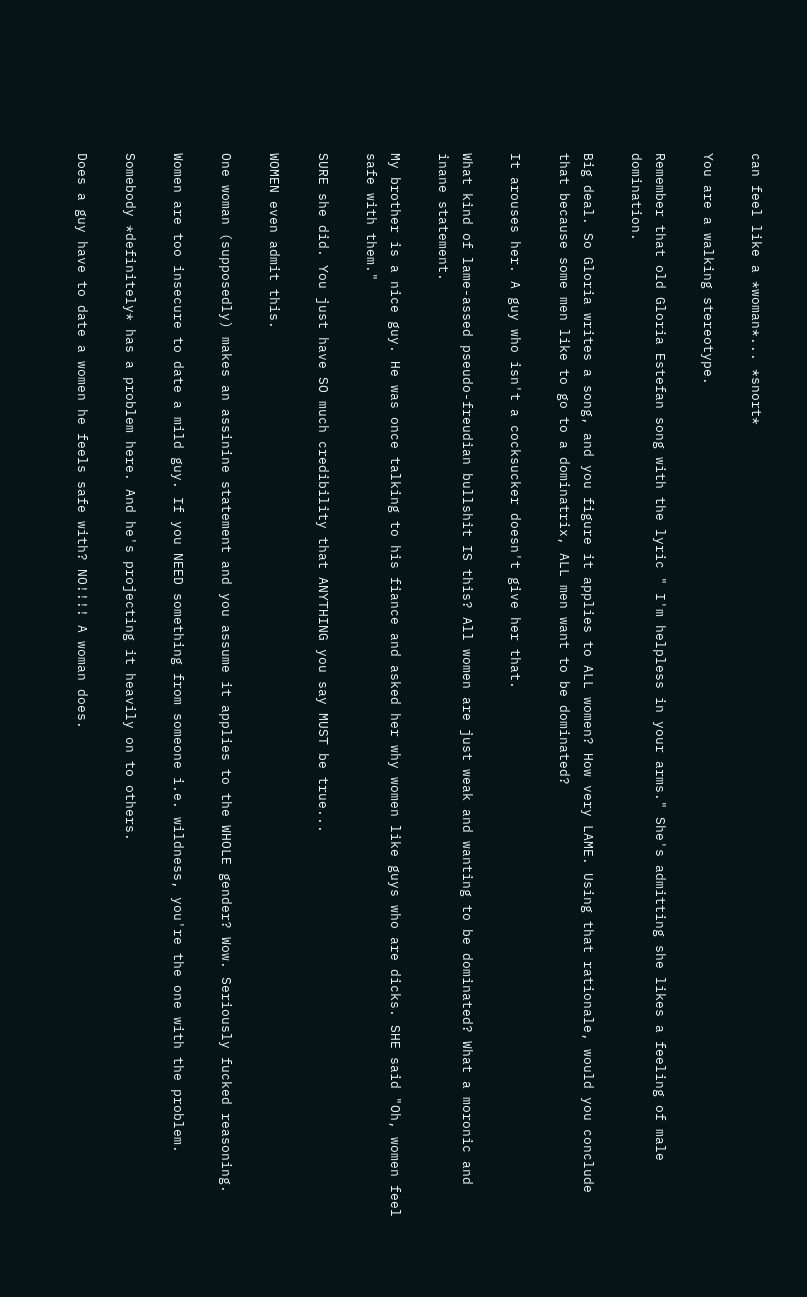can feel like a *woman*... *snort*

You are a walking stereotype.

Remember that old Gloria Estefan song with the lyric " I'm helpless in your arms." She's admitting she likes a feeling of male domination.

Big deal. So Gloria writes a song, and you figure it applies to ALL women? How very LAME. Using that rationale, would you conclude that because some men like to go to a dominatrix, ALL men want to be dominated?

It arouses her. A guy who isn't a cocksucker doesn't give her that.

What kind of lame-assed pseudo-freudian bullshit IS this? All women are just weak and wanting to be dominated? What a moronic and inane statement.

My brother is a nice guy. He was once talking to his fiance and asked her why women like guys who are dicks. SHE said "Oh, women feel safe with them."

SURE she did. You just have SO much credibility that ANYTHING you say MUST be true...

WOMEN even admit this.

One woman (supposedly) makes an assinine statement and you assume it applies to the WHOLE gender? Wow. Seriously fucked reasoning.

Women are too insecure to date a mild guy. If you NEED something from someone i.e. wildness, you're the one with the problem.

Somebody *definitely* has a problem here. And he's projecting it heavily on to others.

Does a guy have to date a women he feels safe with? NO!!!! A woman does.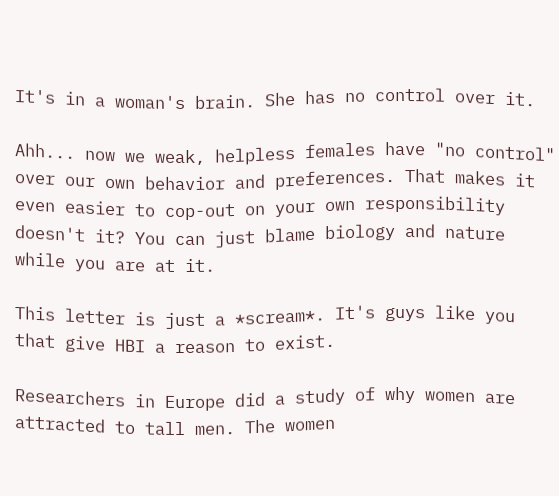It's in a woman's brain. She has no control over it.

Ahh... now we weak, helpless females have "no control" over our own behavior and preferences. That makes it even easier to cop-out on your own responsibility doesn't it? You can just blame biology and nature while you are at it.

This letter is just a *scream*. It's guys like you that give HBI a reason to exist.

Researchers in Europe did a study of why women are attracted to tall men. The women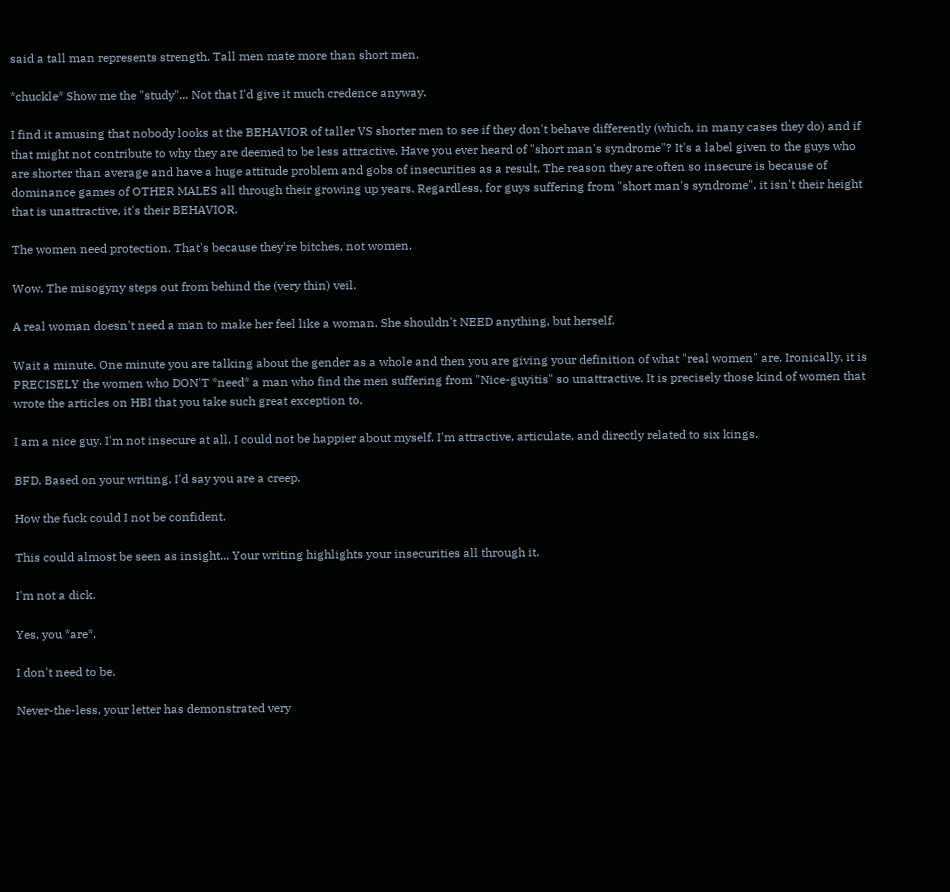said a tall man represents strength. Tall men mate more than short men.

*chuckle* Show me the "study"... Not that I'd give it much credence anyway.

I find it amusing that nobody looks at the BEHAVIOR of taller VS shorter men to see if they don't behave differently (which, in many cases they do) and if that might not contribute to why they are deemed to be less attractive. Have you ever heard of "short man's syndrome"? It's a label given to the guys who are shorter than average and have a huge attitude problem and gobs of insecurities as a result. The reason they are often so insecure is because of dominance games of OTHER MALES all through their growing up years. Regardless, for guys suffering from "short man's syndrome", it isn't their height that is unattractive, it's their BEHAVIOR.

The women need protection. That's because they're bitches, not women.

Wow. The misogyny steps out from behind the (very thin) veil.

A real woman doesn't need a man to make her feel like a woman. She shouldn't NEED anything, but herself.

Wait a minute. One minute you are talking about the gender as a whole and then you are giving your definition of what "real women" are. Ironically, it is PRECISELY the women who DON'T *need* a man who find the men suffering from "Nice-guyitis" so unattractive. It is precisely those kind of women that wrote the articles on HBI that you take such great exception to.

I am a nice guy. I'm not insecure at all. I could not be happier about myself. I'm attractive, articulate, and directly related to six kings.

BFD. Based on your writing, I'd say you are a creep.

How the fuck could I not be confident.

This could almost be seen as insight... Your writing highlights your insecurities all through it.

I'm not a dick.

Yes, you *are*.

I don't need to be.

Never-the-less, your letter has demonstrated very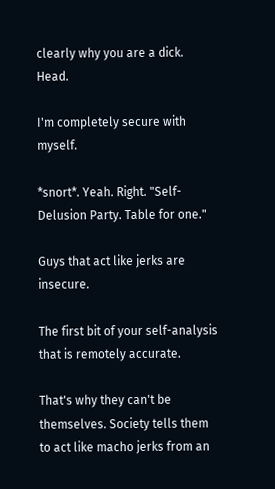clearly why you are a dick. Head.

I'm completely secure with myself.

*snort*. Yeah. Right. "Self-Delusion Party. Table for one."

Guys that act like jerks are insecure.

The first bit of your self-analysis that is remotely accurate.

That's why they can't be themselves. Society tells them to act like macho jerks from an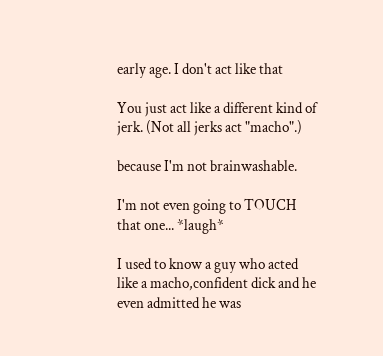early age. I don't act like that

You just act like a different kind of jerk. (Not all jerks act "macho".)

because I'm not brainwashable.

I'm not even going to TOUCH that one... *laugh*

I used to know a guy who acted like a macho,confident dick and he even admitted he was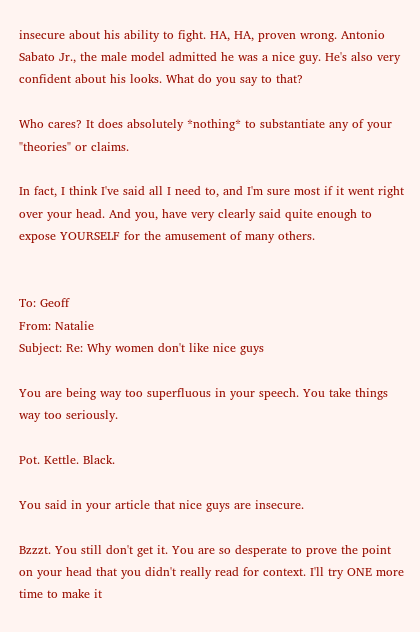insecure about his ability to fight. HA, HA, proven wrong. Antonio Sabato Jr., the male model admitted he was a nice guy. He's also very confident about his looks. What do you say to that?

Who cares? It does absolutely *nothing* to substantiate any of your "theories" or claims.

In fact, I think I've said all I need to, and I'm sure most if it went right over your head. And you, have very clearly said quite enough to expose YOURSELF for the amusement of many others.


To: Geoff
From: Natalie
Subject: Re: Why women don't like nice guys

You are being way too superfluous in your speech. You take things way too seriously.

Pot. Kettle. Black.

You said in your article that nice guys are insecure.

Bzzzt. You still don't get it. You are so desperate to prove the point on your head that you didn't really read for context. I'll try ONE more time to make it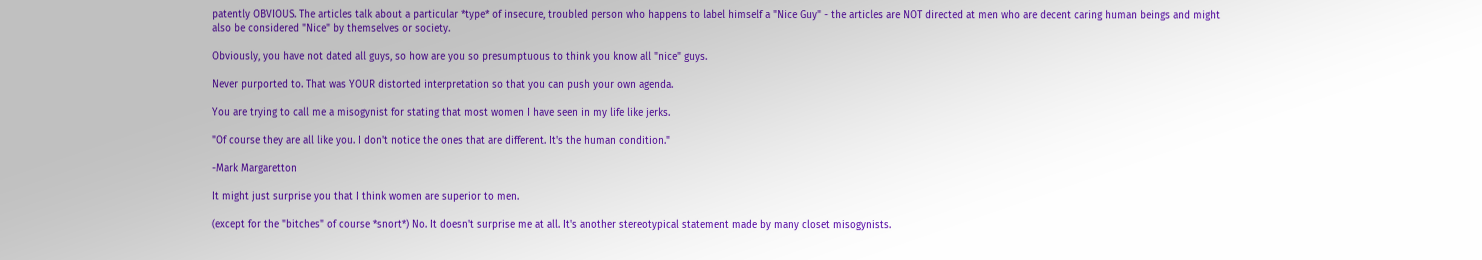patently OBVIOUS. The articles talk about a particular *type* of insecure, troubled person who happens to label himself a "Nice Guy" - the articles are NOT directed at men who are decent caring human beings and might also be considered "Nice" by themselves or society.

Obviously, you have not dated all guys, so how are you so presumptuous to think you know all "nice" guys.

Never purported to. That was YOUR distorted interpretation so that you can push your own agenda.

You are trying to call me a misogynist for stating that most women I have seen in my life like jerks.

"Of course they are all like you. I don't notice the ones that are different. It's the human condition."

-Mark Margaretton

It might just surprise you that I think women are superior to men.

(except for the "bitches" of course *snort*) No. It doesn't surprise me at all. It's another stereotypical statement made by many closet misogynists.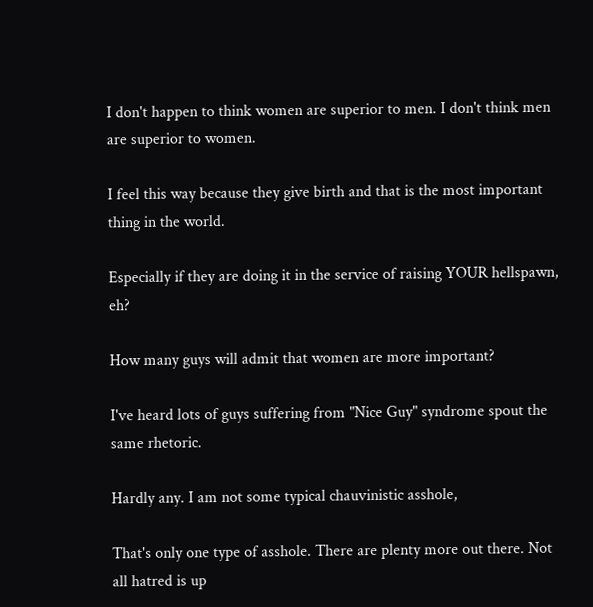I don't happen to think women are superior to men. I don't think men are superior to women.

I feel this way because they give birth and that is the most important thing in the world.

Especially if they are doing it in the service of raising YOUR hellspawn, eh?

How many guys will admit that women are more important?

I've heard lots of guys suffering from "Nice Guy" syndrome spout the same rhetoric.

Hardly any. I am not some typical chauvinistic asshole,

That's only one type of asshole. There are plenty more out there. Not all hatred is up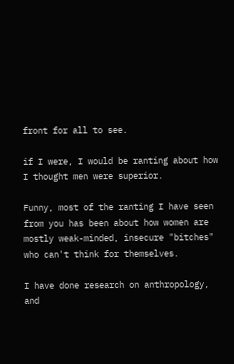front for all to see.

if I were, I would be ranting about how I thought men were superior.

Funny, most of the ranting I have seen from you has been about how women are mostly weak-minded, insecure "bitches" who can't think for themselves.

I have done research on anthropology, and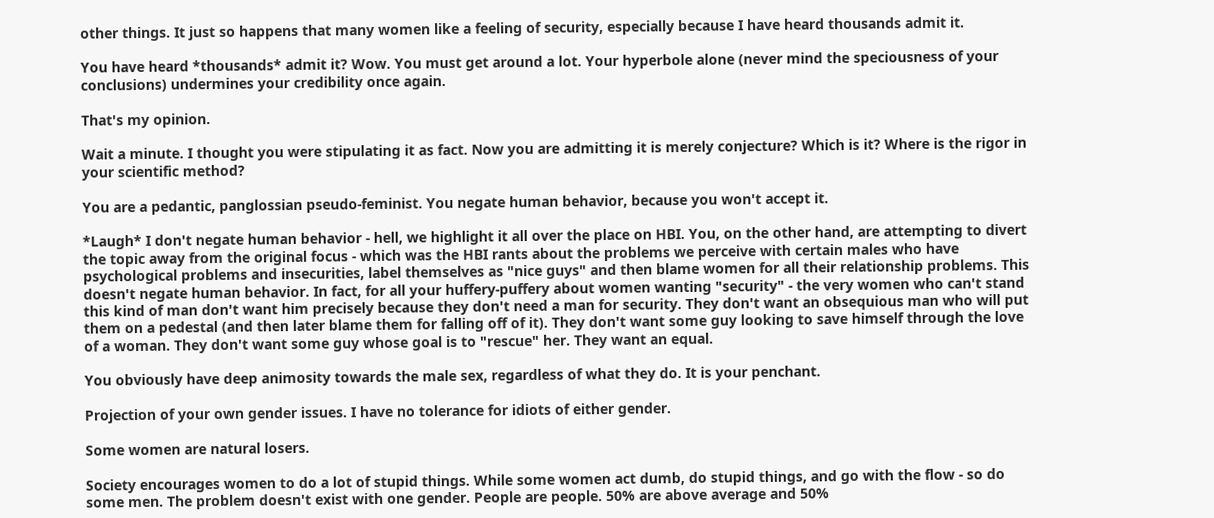other things. It just so happens that many women like a feeling of security, especially because I have heard thousands admit it.

You have heard *thousands* admit it? Wow. You must get around a lot. Your hyperbole alone (never mind the speciousness of your conclusions) undermines your credibility once again.

That's my opinion.

Wait a minute. I thought you were stipulating it as fact. Now you are admitting it is merely conjecture? Which is it? Where is the rigor in your scientific method?

You are a pedantic, panglossian pseudo-feminist. You negate human behavior, because you won't accept it.

*Laugh* I don't negate human behavior - hell, we highlight it all over the place on HBI. You, on the other hand, are attempting to divert the topic away from the original focus - which was the HBI rants about the problems we perceive with certain males who have psychological problems and insecurities, label themselves as "nice guys" and then blame women for all their relationship problems. This doesn't negate human behavior. In fact, for all your huffery-puffery about women wanting "security" - the very women who can't stand this kind of man don't want him precisely because they don't need a man for security. They don't want an obsequious man who will put them on a pedestal (and then later blame them for falling off of it). They don't want some guy looking to save himself through the love of a woman. They don't want some guy whose goal is to "rescue" her. They want an equal.

You obviously have deep animosity towards the male sex, regardless of what they do. It is your penchant.

Projection of your own gender issues. I have no tolerance for idiots of either gender.

Some women are natural losers.

Society encourages women to do a lot of stupid things. While some women act dumb, do stupid things, and go with the flow - so do some men. The problem doesn't exist with one gender. People are people. 50% are above average and 50%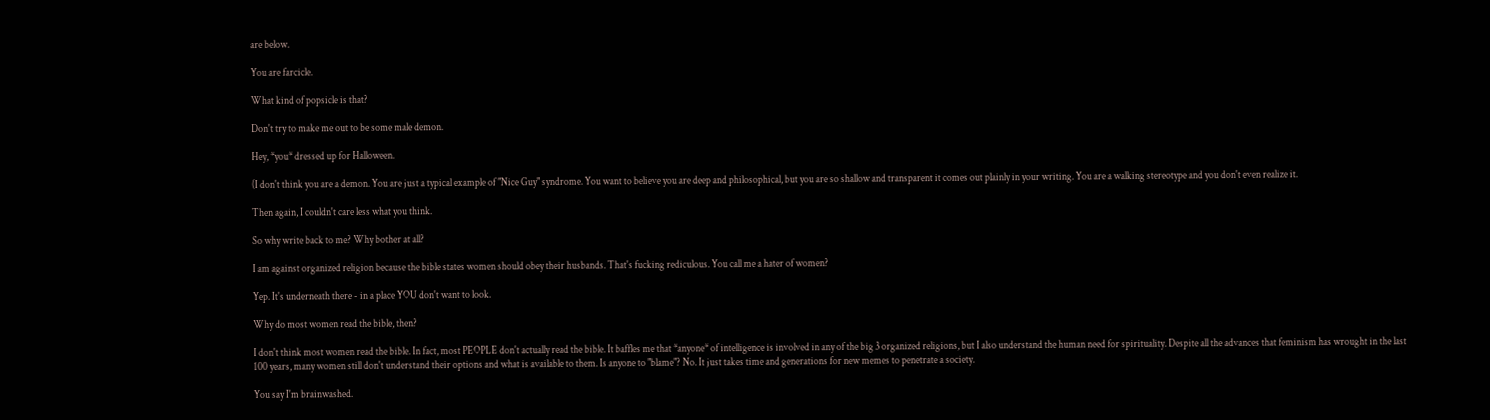are below.

You are farcicle.

What kind of popsicle is that?

Don't try to make me out to be some male demon.

Hey, *you* dressed up for Halloween.

(I don't think you are a demon. You are just a typical example of "Nice Guy" syndrome. You want to believe you are deep and philosophical, but you are so shallow and transparent it comes out plainly in your writing. You are a walking stereotype and you don't even realize it.

Then again, I couldn't care less what you think.

So why write back to me? Why bother at all?

I am against organized religion because the bible states women should obey their husbands. That's fucking rediculous. You call me a hater of women?

Yep. It's underneath there - in a place YOU don't want to look.

Why do most women read the bible, then?

I don't think most women read the bible. In fact, most PEOPLE don't actually read the bible. It baffles me that *anyone* of intelligence is involved in any of the big 3 organized religions, but I also understand the human need for spirituality. Despite all the advances that feminism has wrought in the last 100 years, many women still don't understand their options and what is available to them. Is anyone to "blame"? No. It just takes time and generations for new memes to penetrate a society.

You say I'm brainwashed.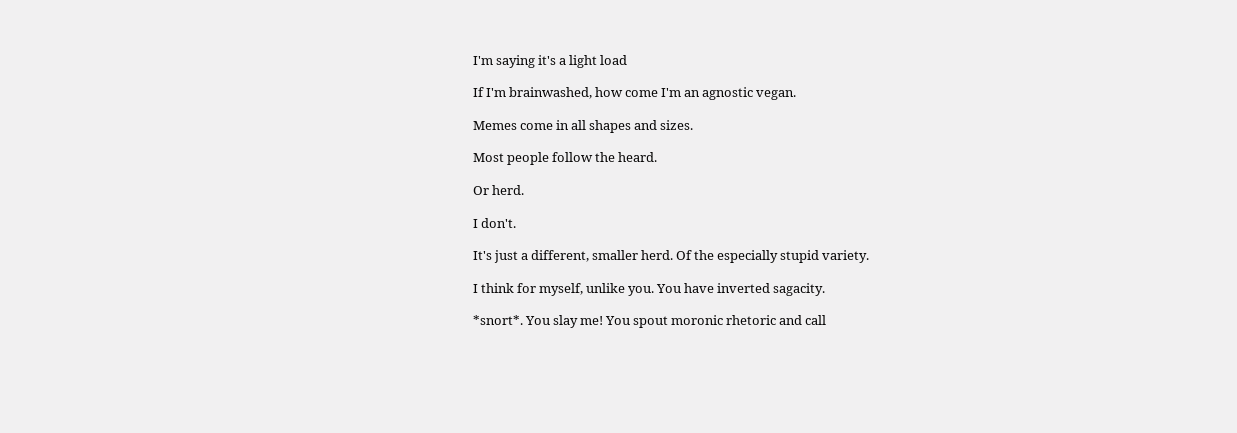I'm saying it's a light load

If I'm brainwashed, how come I'm an agnostic vegan.

Memes come in all shapes and sizes.

Most people follow the heard.

Or herd.

I don't.

It's just a different, smaller herd. Of the especially stupid variety.

I think for myself, unlike you. You have inverted sagacity.

*snort*. You slay me! You spout moronic rhetoric and call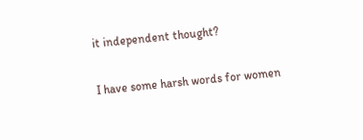it independent thought?

I have some harsh words for women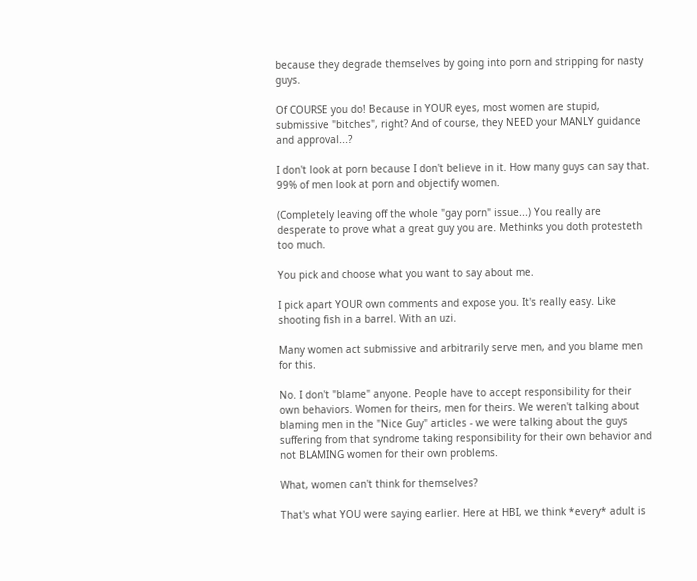because they degrade themselves by going into porn and stripping for nasty guys.

Of COURSE you do! Because in YOUR eyes, most women are stupid, submissive "bitches", right? And of course, they NEED your MANLY guidance and approval...?

I don't look at porn because I don't believe in it. How many guys can say that. 99% of men look at porn and objectify women.

(Completely leaving off the whole "gay porn" issue...) You really are desperate to prove what a great guy you are. Methinks you doth protesteth too much.

You pick and choose what you want to say about me.

I pick apart YOUR own comments and expose you. It's really easy. Like shooting fish in a barrel. With an uzi.

Many women act submissive and arbitrarily serve men, and you blame men for this.

No. I don't "blame" anyone. People have to accept responsibility for their own behaviors. Women for theirs, men for theirs. We weren't talking about blaming men in the "Nice Guy" articles - we were talking about the guys suffering from that syndrome taking responsibility for their own behavior and not BLAMING women for their own problems.

What, women can't think for themselves?

That's what YOU were saying earlier. Here at HBI, we think *every* adult is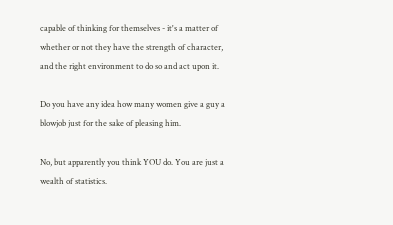capable of thinking for themselves - it's a matter of whether or not they have the strength of character, and the right environment to do so and act upon it.

Do you have any idea how many women give a guy a blowjob just for the sake of pleasing him.

No, but apparently you think YOU do. You are just a wealth of statistics.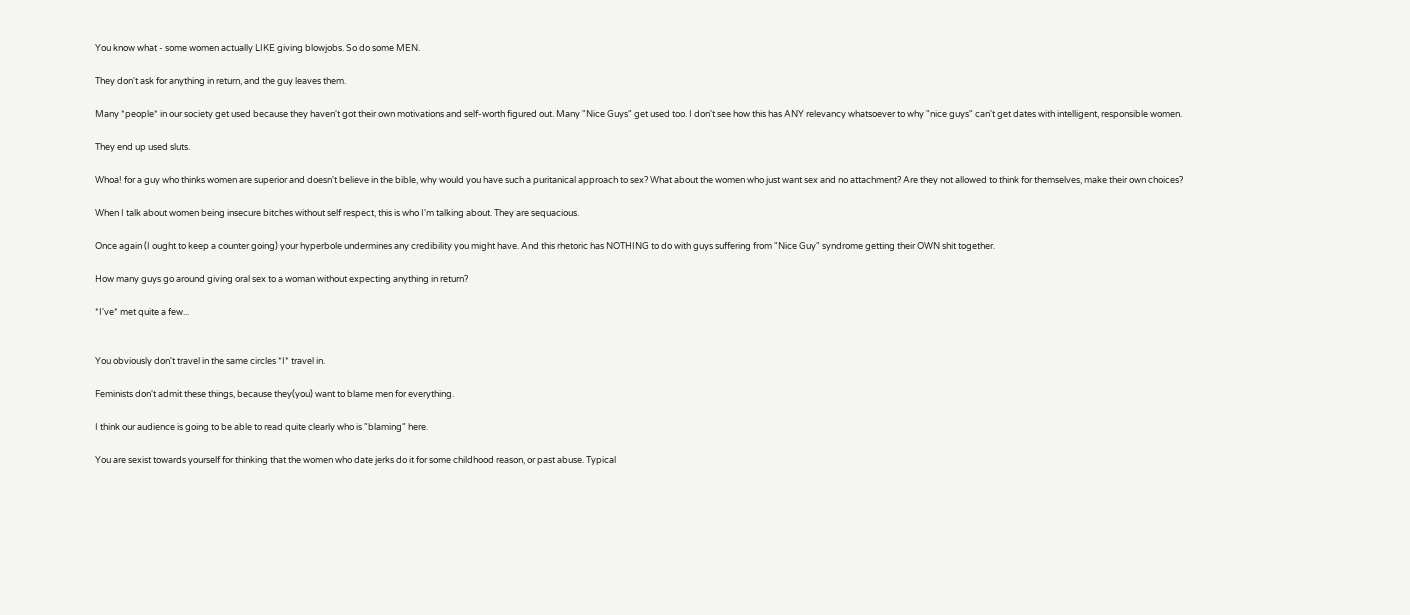You know what - some women actually LIKE giving blowjobs. So do some MEN.

They don't ask for anything in return, and the guy leaves them.

Many *people* in our society get used because they haven't got their own motivations and self-worth figured out. Many "Nice Guys" get used too. I don't see how this has ANY relevancy whatsoever to why "nice guys" can't get dates with intelligent, responsible women.

They end up used sluts.

Whoa! for a guy who thinks women are superior and doesn't believe in the bible, why would you have such a puritanical approach to sex? What about the women who just want sex and no attachment? Are they not allowed to think for themselves, make their own choices?

When I talk about women being insecure bitches without self respect, this is who I'm talking about. They are sequacious.

Once again (I ought to keep a counter going) your hyperbole undermines any credibility you might have. And this rhetoric has NOTHING to do with guys suffering from "Nice Guy" syndrome getting their OWN shit together.

How many guys go around giving oral sex to a woman without expecting anything in return?

*I've* met quite a few...


You obviously don't travel in the same circles *I* travel in.

Feminists don't admit these things, because they(you) want to blame men for everything.

I think our audience is going to be able to read quite clearly who is "blaming" here.

You are sexist towards yourself for thinking that the women who date jerks do it for some childhood reason, or past abuse. Typical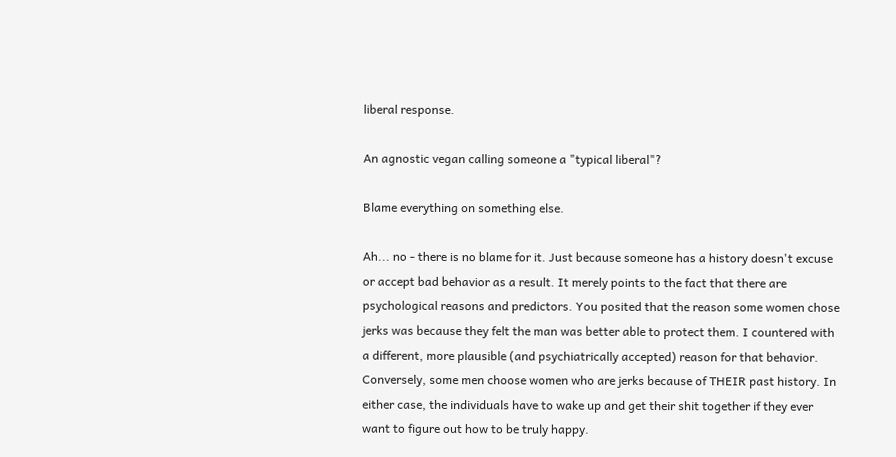liberal response.

An agnostic vegan calling someone a "typical liberal"?

Blame everything on something else.

Ah... no - there is no blame for it. Just because someone has a history doesn't excuse or accept bad behavior as a result. It merely points to the fact that there are psychological reasons and predictors. You posited that the reason some women chose jerks was because they felt the man was better able to protect them. I countered with a different, more plausible (and psychiatrically accepted) reason for that behavior. Conversely, some men choose women who are jerks because of THEIR past history. In either case, the individuals have to wake up and get their shit together if they ever want to figure out how to be truly happy.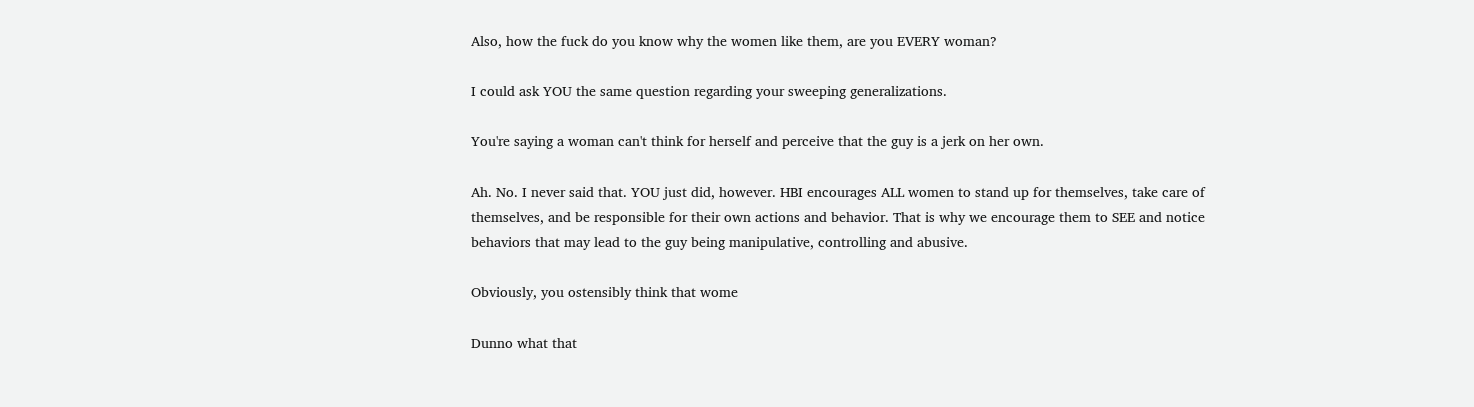Also, how the fuck do you know why the women like them, are you EVERY woman?

I could ask YOU the same question regarding your sweeping generalizations.

You're saying a woman can't think for herself and perceive that the guy is a jerk on her own.

Ah. No. I never said that. YOU just did, however. HBI encourages ALL women to stand up for themselves, take care of themselves, and be responsible for their own actions and behavior. That is why we encourage them to SEE and notice behaviors that may lead to the guy being manipulative, controlling and abusive.

Obviously, you ostensibly think that wome

Dunno what that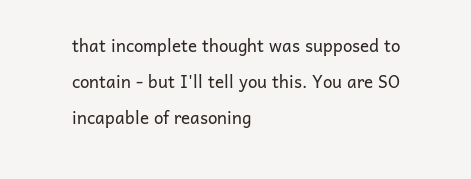that incomplete thought was supposed to contain - but I'll tell you this. You are SO incapable of reasoning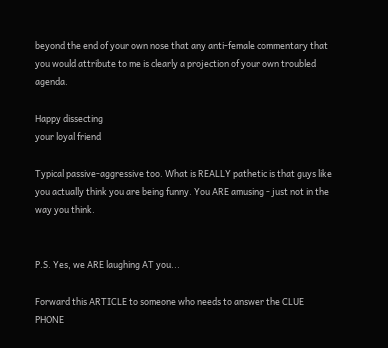beyond the end of your own nose that any anti-female commentary that you would attribute to me is clearly a projection of your own troubled agenda.

Happy dissecting
your loyal friend

Typical passive-aggressive too. What is REALLY pathetic is that guys like you actually think you are being funny. You ARE amusing - just not in the way you think.


P.S. Yes, we ARE laughing AT you...

Forward this ARTICLE to someone who needs to answer the CLUE PHONE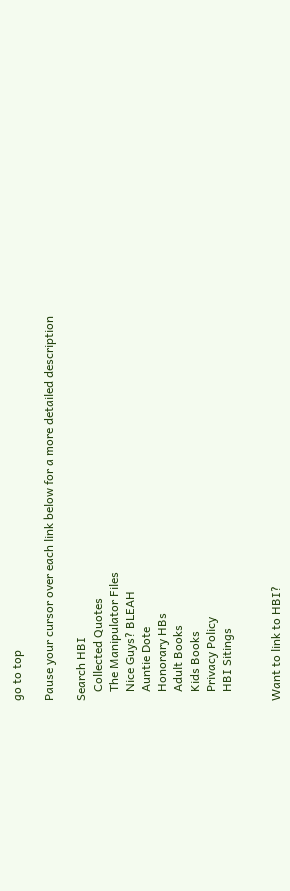go to top

Pause your cursor over each link below for a more detailed description

Search HBI
   Collected Quotes
   The Manipulator Files
   Nice Guys? BLEAH
   Auntie Dote
   Honorary HBs
   Adult Books
   Kids Books
   Privacy Policy
   HBI Sitings


Want to link to HBI?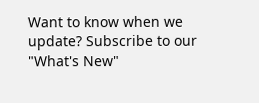Want to know when we update? Subscribe to our "What's New"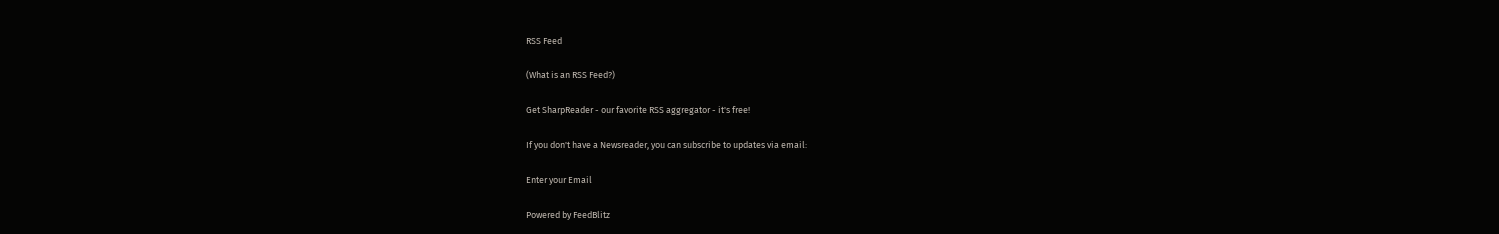RSS Feed

(What is an RSS Feed?)

Get SharpReader - our favorite RSS aggregator - it's free!

If you don't have a Newsreader, you can subscribe to updates via email:

Enter your Email

Powered by FeedBlitz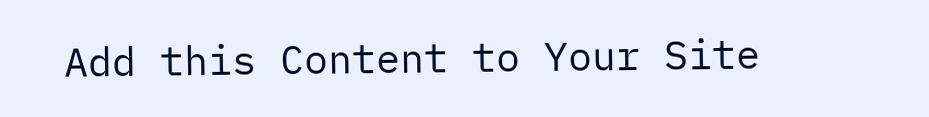Add this Content to Your Site